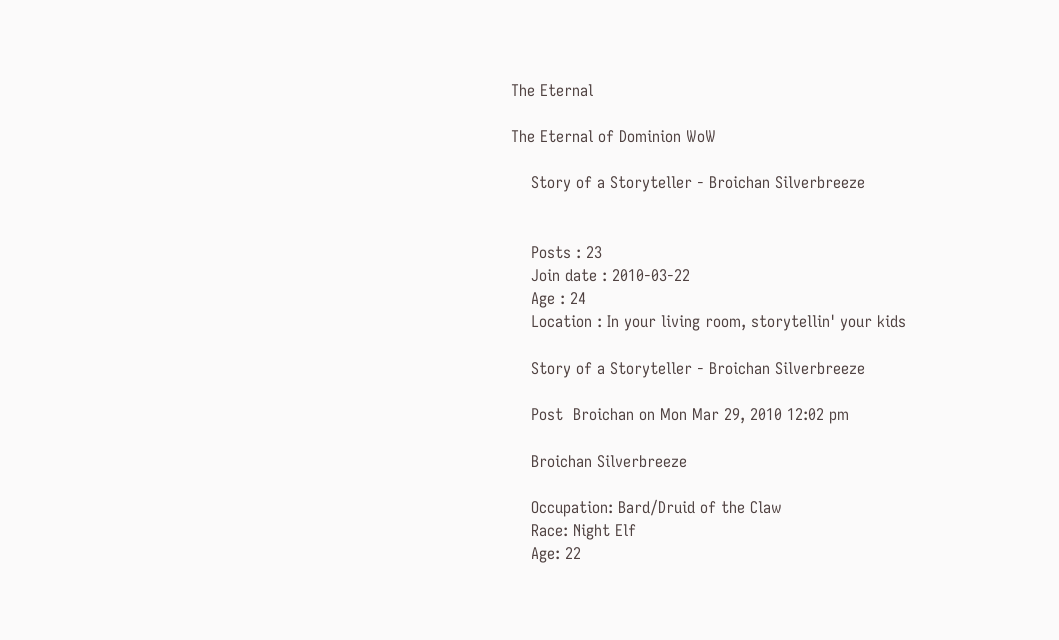The Eternal

The Eternal of Dominion WoW

    Story of a Storyteller - Broichan Silverbreeze


    Posts : 23
    Join date : 2010-03-22
    Age : 24
    Location : In your living room, storytellin' your kids

    Story of a Storyteller - Broichan Silverbreeze

    Post  Broichan on Mon Mar 29, 2010 12:02 pm

    Broichan Silverbreeze

    Occupation: Bard/Druid of the Claw
    Race: Night Elf
    Age: 22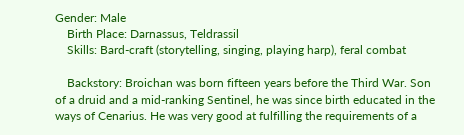Gender: Male
    Birth Place: Darnassus, Teldrassil
    Skills: Bard-craft (storytelling, singing, playing harp), feral combat

    Backstory: Broichan was born fifteen years before the Third War. Son of a druid and a mid-ranking Sentinel, he was since birth educated in the ways of Cenarius. He was very good at fulfilling the requirements of a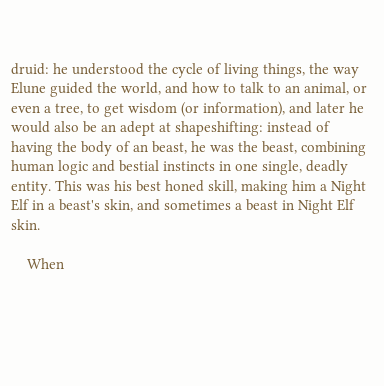druid: he understood the cycle of living things, the way Elune guided the world, and how to talk to an animal, or even a tree, to get wisdom (or information), and later he would also be an adept at shapeshifting: instead of having the body of an beast, he was the beast, combining human logic and bestial instincts in one single, deadly entity. This was his best honed skill, making him a Night Elf in a beast's skin, and sometimes a beast in Night Elf skin.

    When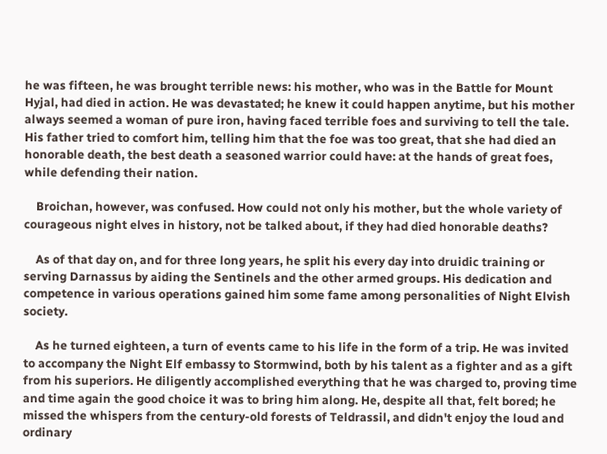he was fifteen, he was brought terrible news: his mother, who was in the Battle for Mount Hyjal, had died in action. He was devastated; he knew it could happen anytime, but his mother always seemed a woman of pure iron, having faced terrible foes and surviving to tell the tale. His father tried to comfort him, telling him that the foe was too great, that she had died an honorable death, the best death a seasoned warrior could have: at the hands of great foes, while defending their nation.

    Broichan, however, was confused. How could not only his mother, but the whole variety of courageous night elves in history, not be talked about, if they had died honorable deaths?

    As of that day on, and for three long years, he split his every day into druidic training or serving Darnassus by aiding the Sentinels and the other armed groups. His dedication and competence in various operations gained him some fame among personalities of Night Elvish society.

    As he turned eighteen, a turn of events came to his life in the form of a trip. He was invited to accompany the Night Elf embassy to Stormwind, both by his talent as a fighter and as a gift from his superiors. He diligently accomplished everything that he was charged to, proving time and time again the good choice it was to bring him along. He, despite all that, felt bored; he missed the whispers from the century-old forests of Teldrassil, and didn't enjoy the loud and ordinary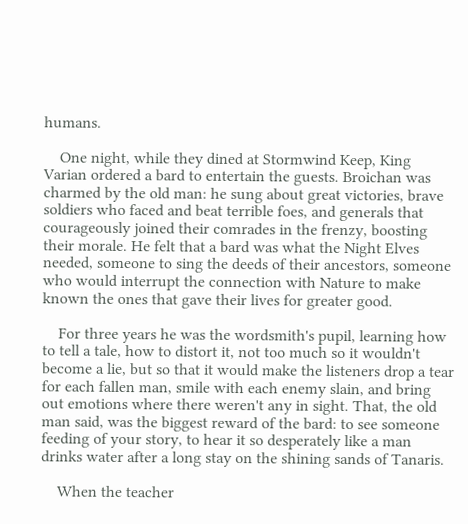humans.

    One night, while they dined at Stormwind Keep, King Varian ordered a bard to entertain the guests. Broichan was charmed by the old man: he sung about great victories, brave soldiers who faced and beat terrible foes, and generals that courageously joined their comrades in the frenzy, boosting their morale. He felt that a bard was what the Night Elves needed, someone to sing the deeds of their ancestors, someone who would interrupt the connection with Nature to make known the ones that gave their lives for greater good.

    For three years he was the wordsmith's pupil, learning how to tell a tale, how to distort it, not too much so it wouldn't become a lie, but so that it would make the listeners drop a tear for each fallen man, smile with each enemy slain, and bring out emotions where there weren't any in sight. That, the old man said, was the biggest reward of the bard: to see someone feeding of your story, to hear it so desperately like a man drinks water after a long stay on the shining sands of Tanaris.

    When the teacher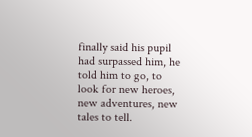finally said his pupil had surpassed him, he told him to go, to look for new heroes, new adventures, new tales to tell.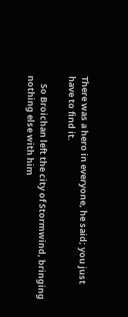There was a hero in everyone, he said; you just have to find it.

    So Broichan left the city of Stormwind, bringing nothing else with him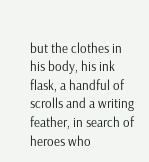but the clothes in his body, his ink flask, a handful of scrolls and a writing feather, in search of heroes who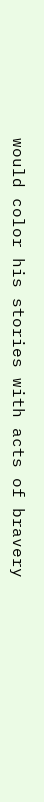would color his stories with acts of bravery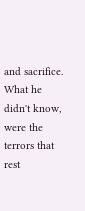and sacrifice. What he didn't know, were the terrors that rest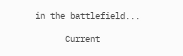in the battlefield...

      Current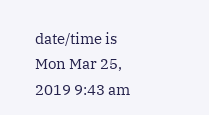date/time is Mon Mar 25, 2019 9:43 am